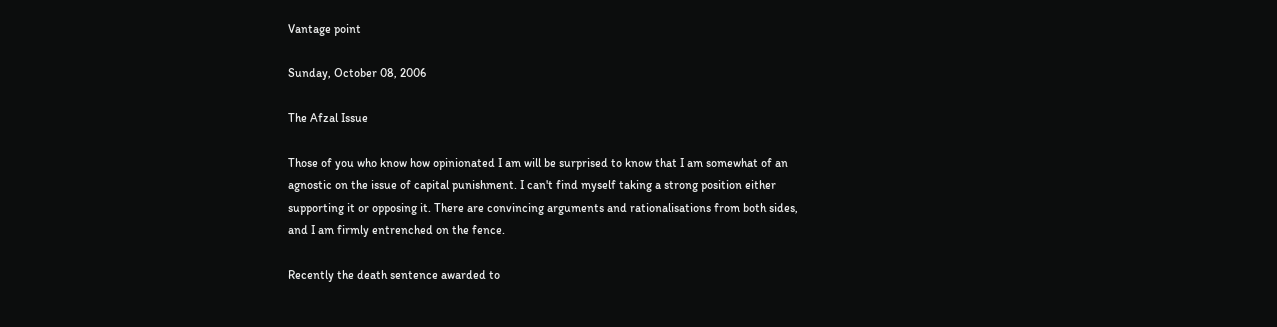Vantage point

Sunday, October 08, 2006

The Afzal Issue

Those of you who know how opinionated I am will be surprised to know that I am somewhat of an agnostic on the issue of capital punishment. I can't find myself taking a strong position either supporting it or opposing it. There are convincing arguments and rationalisations from both sides, and I am firmly entrenched on the fence.

Recently the death sentence awarded to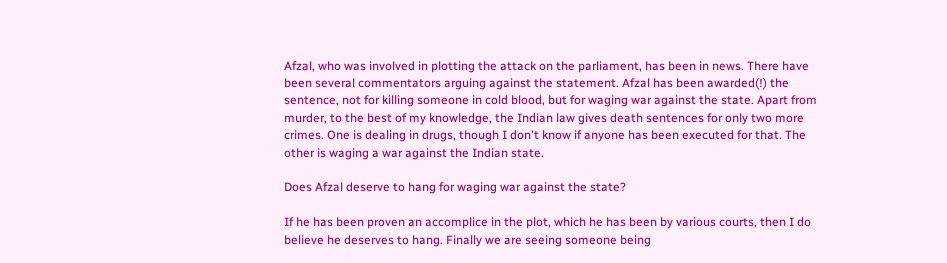Afzal, who was involved in plotting the attack on the parliament, has been in news. There have been several commentators arguing against the statement. Afzal has been awarded(!) the sentence, not for killing someone in cold blood, but for waging war against the state. Apart from murder, to the best of my knowledge, the Indian law gives death sentences for only two more crimes. One is dealing in drugs, though I don't know if anyone has been executed for that. The other is waging a war against the Indian state.

Does Afzal deserve to hang for waging war against the state?

If he has been proven an accomplice in the plot, which he has been by various courts, then I do believe he deserves to hang. Finally we are seeing someone being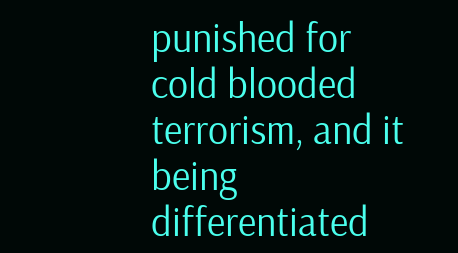punished for cold blooded terrorism, and it being differentiated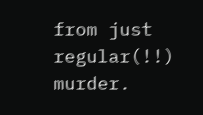from just regular(!!) murder.